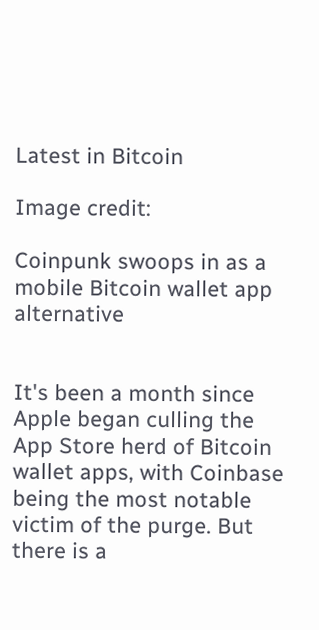Latest in Bitcoin

Image credit:

Coinpunk swoops in as a mobile Bitcoin wallet app alternative


It's been a month since Apple began culling the App Store herd of Bitcoin wallet apps, with Coinbase being the most notable victim of the purge. But there is a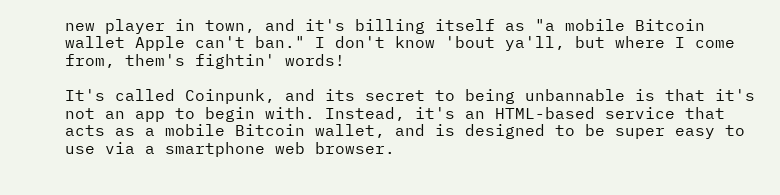new player in town, and it's billing itself as "a mobile Bitcoin wallet Apple can't ban." I don't know 'bout ya'll, but where I come from, them's fightin' words!

It's called Coinpunk, and its secret to being unbannable is that it's not an app to begin with. Instead, it's an HTML-based service that acts as a mobile Bitcoin wallet, and is designed to be super easy to use via a smartphone web browser.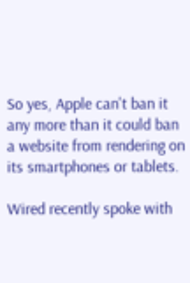So yes, Apple can't ban it any more than it could ban a website from rendering on its smartphones or tablets.

Wired recently spoke with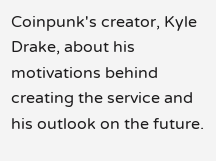Coinpunk's creator, Kyle Drake, about his motivations behind creating the service and his outlook on the future.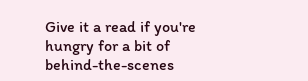Give it a read if you're hungry for a bit of behind-the-scenes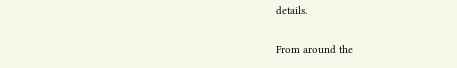details.

From around the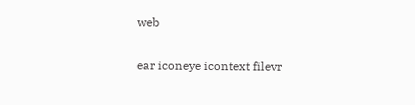web

ear iconeye icontext filevr